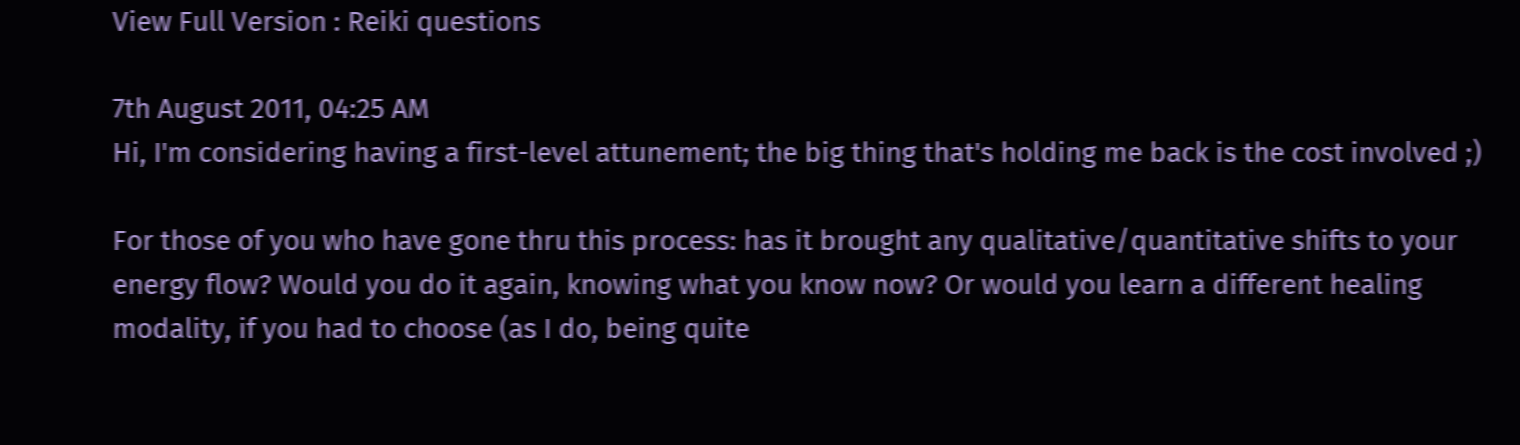View Full Version : Reiki questions

7th August 2011, 04:25 AM
Hi, I'm considering having a first-level attunement; the big thing that's holding me back is the cost involved ;)

For those of you who have gone thru this process: has it brought any qualitative/quantitative shifts to your energy flow? Would you do it again, knowing what you know now? Or would you learn a different healing modality, if you had to choose (as I do, being quite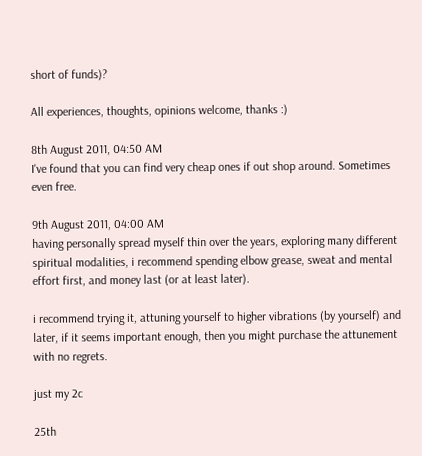short of funds)?

All experiences, thoughts, opinions welcome, thanks :)

8th August 2011, 04:50 AM
I've found that you can find very cheap ones if out shop around. Sometimes even free.

9th August 2011, 04:00 AM
having personally spread myself thin over the years, exploring many different spiritual modalities, i recommend spending elbow grease, sweat and mental effort first, and money last (or at least later).

i recommend trying it, attuning yourself to higher vibrations (by yourself) and later, if it seems important enough, then you might purchase the attunement with no regrets.

just my 2c

25th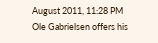August 2011, 11:28 PM
Ole Gabrielsen offers his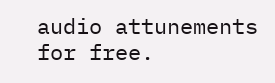audio attunements for free.